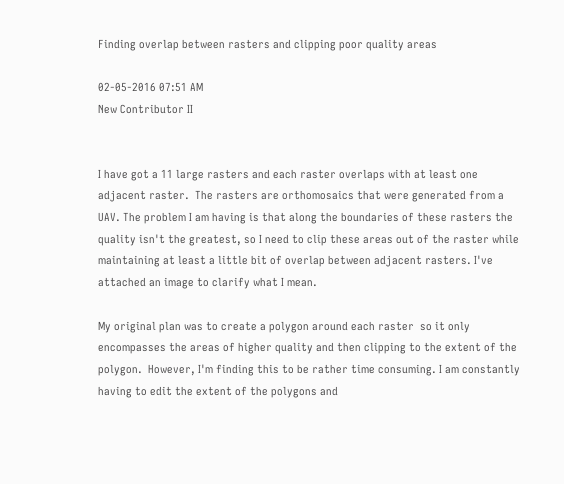Finding overlap between rasters and clipping poor quality areas

02-05-2016 07:51 AM
New Contributor II


I have got a 11 large rasters and each raster overlaps with at least one adjacent raster.  The rasters are orthomosaics that were generated from a UAV. The problem I am having is that along the boundaries of these rasters the quality isn't the greatest, so I need to clip these areas out of the raster while maintaining at least a little bit of overlap between adjacent rasters. I've attached an image to clarify what I mean.

My original plan was to create a polygon around each raster  so it only encompasses the areas of higher quality and then clipping to the extent of the polygon.  However, I'm finding this to be rather time consuming. I am constantly having to edit the extent of the polygons and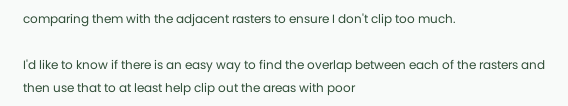comparing them with the adjacent rasters to ensure I don't clip too much.

I'd like to know if there is an easy way to find the overlap between each of the rasters and then use that to at least help clip out the areas with poor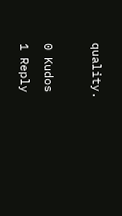quality.

0 Kudos
1 Reply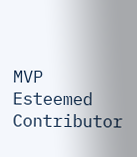MVP Esteemed Contributor